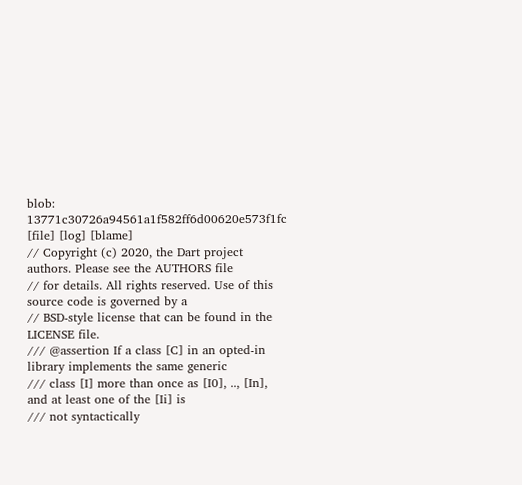blob: 13771c30726a94561a1f582ff6d00620e573f1fc [file] [log] [blame]
// Copyright (c) 2020, the Dart project authors. Please see the AUTHORS file
// for details. All rights reserved. Use of this source code is governed by a
// BSD-style license that can be found in the LICENSE file.
/// @assertion If a class [C] in an opted-in library implements the same generic
/// class [I] more than once as [I0], .., [In], and at least one of the [Ii] is
/// not syntactically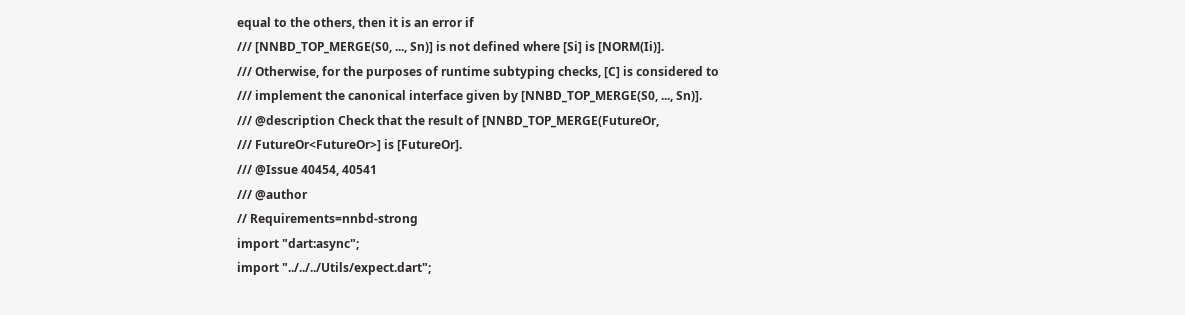equal to the others, then it is an error if
/// [NNBD_TOP_MERGE(S0, ..., Sn)] is not defined where [Si] is [NORM(Ii)].
/// Otherwise, for the purposes of runtime subtyping checks, [C] is considered to
/// implement the canonical interface given by [NNBD_TOP_MERGE(S0, ..., Sn)].
/// @description Check that the result of [NNBD_TOP_MERGE(FutureOr,
/// FutureOr<FutureOr>] is [FutureOr].
/// @Issue 40454, 40541
/// @author
// Requirements=nnbd-strong
import "dart:async";
import "../../../Utils/expect.dart";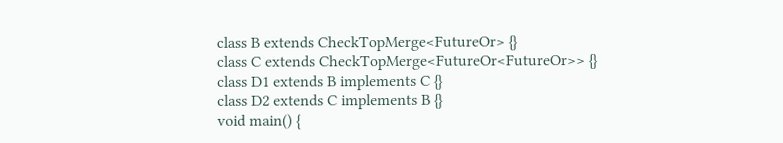class B extends CheckTopMerge<FutureOr> {}
class C extends CheckTopMerge<FutureOr<FutureOr>> {}
class D1 extends B implements C {}
class D2 extends C implements B {}
void main() {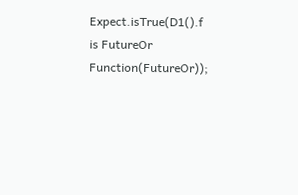Expect.isTrue(D1().f is FutureOr Function(FutureOr));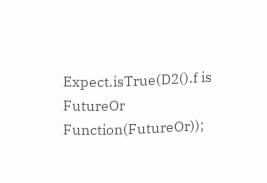Expect.isTrue(D2().f is FutureOr Function(FutureOr));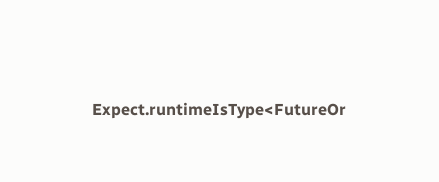Expect.runtimeIsType<FutureOr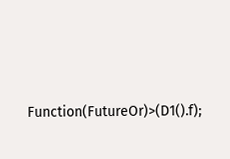Function(FutureOr)>(D1().f);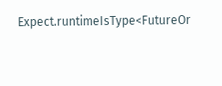Expect.runtimeIsType<FutureOr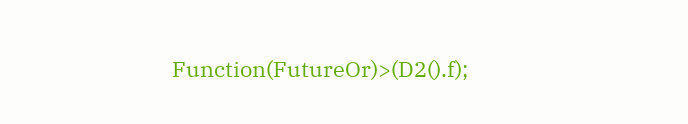Function(FutureOr)>(D2().f);